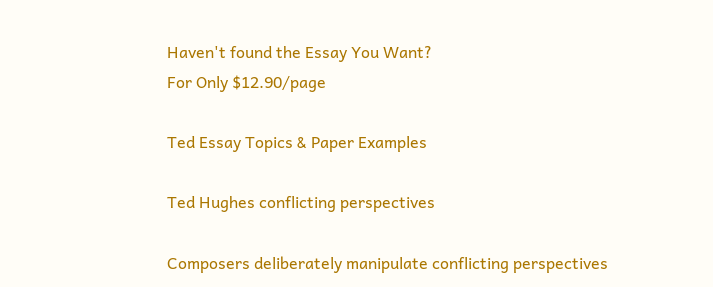Haven't found the Essay You Want?
For Only $12.90/page

Ted Essay Topics & Paper Examples

Ted Hughes conflicting perspectives

Composers deliberately manipulate conflicting perspectives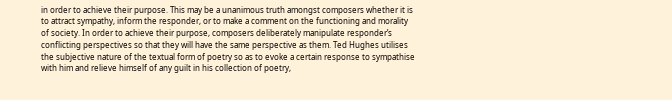in order to achieve their purpose. This may be a unanimous truth amongst composers whether it is to attract sympathy, inform the responder, or to make a comment on the functioning and morality of society. In order to achieve their purpose, composers deliberately manipulate responder’s conflicting perspectives so that they will have the same perspective as them. Ted Hughes utilises the subjective nature of the textual form of poetry so as to evoke a certain response to sympathise with him and relieve himself of any guilt in his collection of poetry,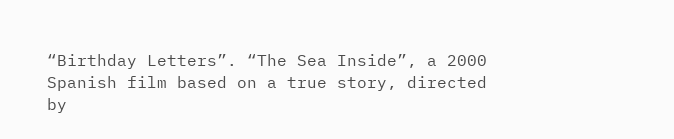“Birthday Letters”. “The Sea Inside”, a 2000 Spanish film based on a true story, directed by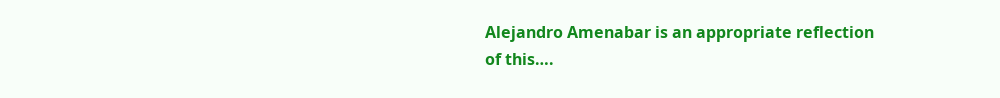Alejandro Amenabar is an appropriate reflection of this….